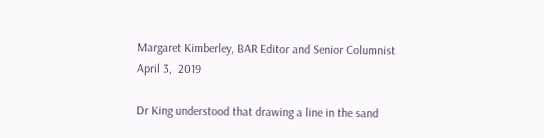Margaret Kimberley, BAR Editor and Senior Columnist
April 3,  2019

Dr King understood that drawing a line in the sand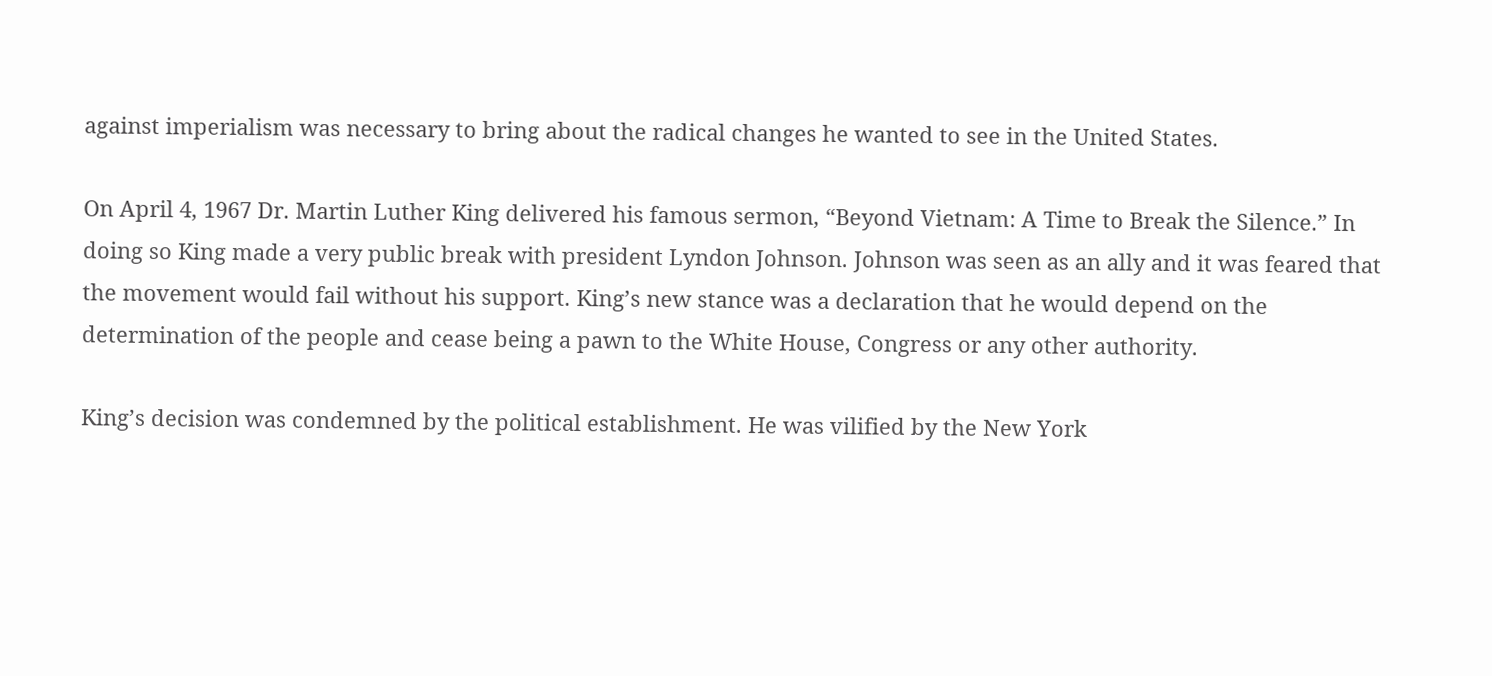against imperialism was necessary to bring about the radical changes he wanted to see in the United States.

On April 4, 1967 Dr. Martin Luther King delivered his famous sermon, “Beyond Vietnam: A Time to Break the Silence.” In doing so King made a very public break with president Lyndon Johnson. Johnson was seen as an ally and it was feared that the movement would fail without his support. King’s new stance was a declaration that he would depend on the determination of the people and cease being a pawn to the White House, Congress or any other authority.

King’s decision was condemned by the political establishment. He was vilified by the New York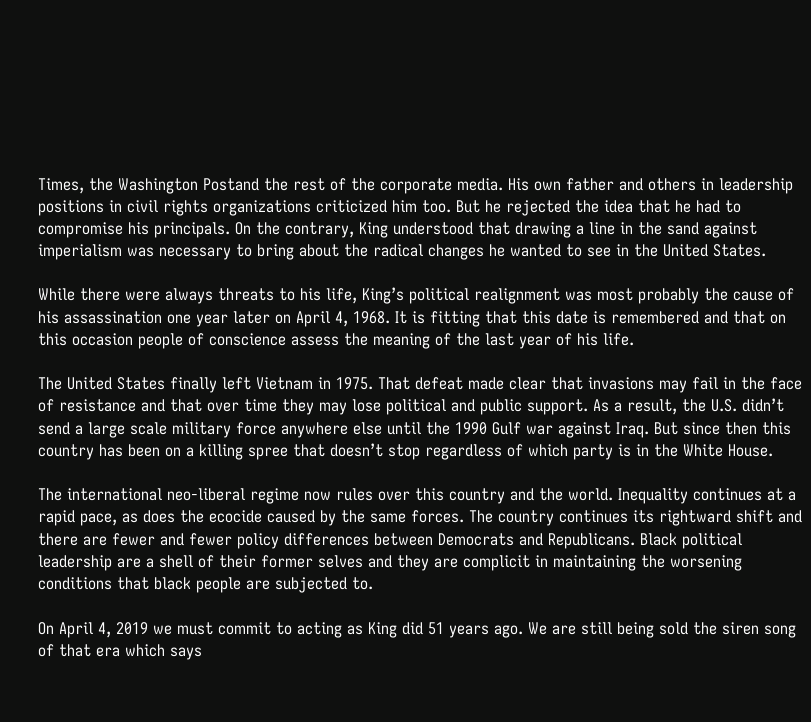Times, the Washington Postand the rest of the corporate media. His own father and others in leadership positions in civil rights organizations criticized him too. But he rejected the idea that he had to compromise his principals. On the contrary, King understood that drawing a line in the sand against imperialism was necessary to bring about the radical changes he wanted to see in the United States.

While there were always threats to his life, King’s political realignment was most probably the cause of his assassination one year later on April 4, 1968. It is fitting that this date is remembered and that on this occasion people of conscience assess the meaning of the last year of his life.

The United States finally left Vietnam in 1975. That defeat made clear that invasions may fail in the face of resistance and that over time they may lose political and public support. As a result, the U.S. didn’t send a large scale military force anywhere else until the 1990 Gulf war against Iraq. But since then this country has been on a killing spree that doesn’t stop regardless of which party is in the White House.

The international neo-liberal regime now rules over this country and the world. Inequality continues at a rapid pace, as does the ecocide caused by the same forces. The country continues its rightward shift and there are fewer and fewer policy differences between Democrats and Republicans. Black political leadership are a shell of their former selves and they are complicit in maintaining the worsening conditions that black people are subjected to.

On April 4, 2019 we must commit to acting as King did 51 years ago. We are still being sold the siren song of that era which says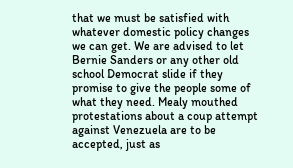that we must be satisfied with whatever domestic policy changes we can get. We are advised to let Bernie Sanders or any other old school Democrat slide if they promise to give the people some of what they need. Mealy mouthed protestations about a coup attempt against Venezuela are to be accepted, just as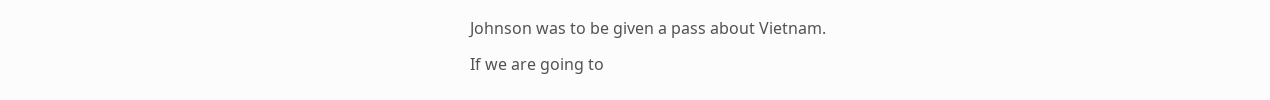Johnson was to be given a pass about Vietnam.

If we are going to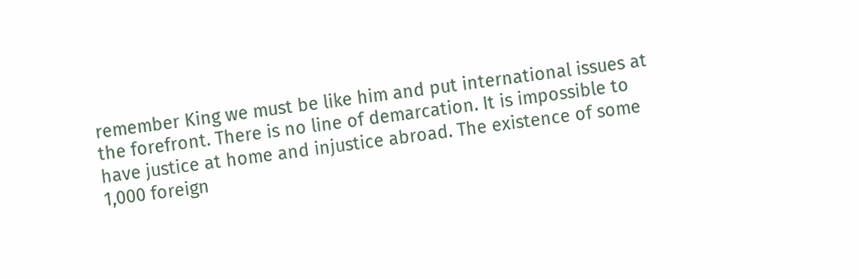remember King we must be like him and put international issues at the forefront. There is no line of demarcation. It is impossible to have justice at home and injustice abroad. The existence of some 1,000 foreign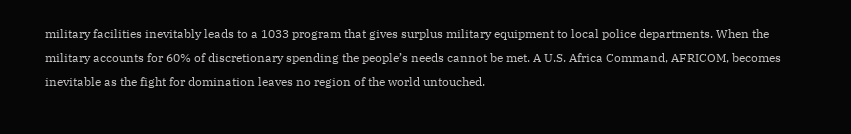military facilities inevitably leads to a 1033 program that gives surplus military equipment to local police departments. When the military accounts for 60% of discretionary spending the people’s needs cannot be met. A U.S. Africa Command, AFRICOM, becomes inevitable as the fight for domination leaves no region of the world untouched.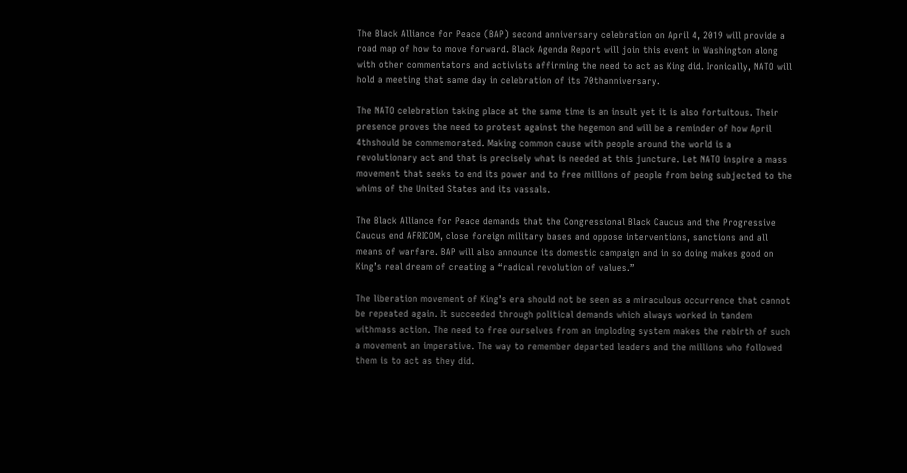The Black Alliance for Peace (BAP) second anniversary celebration on April 4, 2019 will provide a road map of how to move forward. Black Agenda Report will join this event in Washington along with other commentators and activists affirming the need to act as King did. Ironically, NATO will hold a meeting that same day in celebration of its 70thanniversary.

The NATO celebration taking place at the same time is an insult yet it is also fortuitous. Their presence proves the need to protest against the hegemon and will be a reminder of how April 4thshould be commemorated. Making common cause with people around the world is a revolutionary act and that is precisely what is needed at this juncture. Let NATO inspire a mass movement that seeks to end its power and to free millions of people from being subjected to the whims of the United States and its vassals.

The Black Alliance for Peace demands that the Congressional Black Caucus and the Progressive Caucus end AFRICOM, close foreign military bases and oppose interventions, sanctions and all means of warfare. BAP will also announce its domestic campaign and in so doing makes good on King’s real dream of creating a “radical revolution of values.”

The liberation movement of King’s era should not be seen as a miraculous occurrence that cannot be repeated again. It succeeded through political demands which always worked in tandem withmass action. The need to free ourselves from an imploding system makes the rebirth of such a movement an imperative. The way to remember departed leaders and the millions who followed them is to act as they did.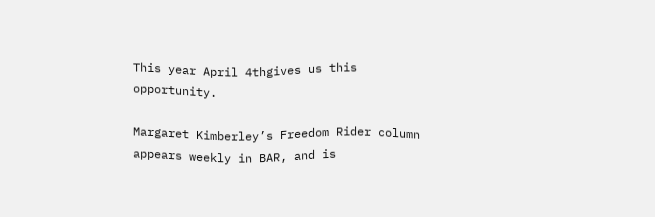This year April 4thgives us this opportunity.

Margaret Kimberley’s Freedom Rider column appears weekly in BAR, and is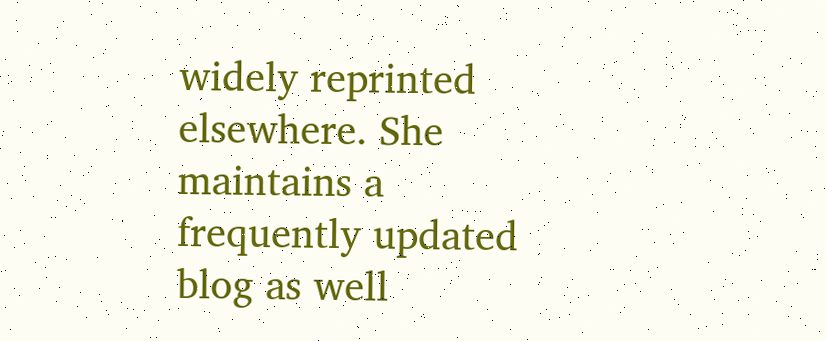widely reprinted elsewhere. She maintains a frequently updated blog as well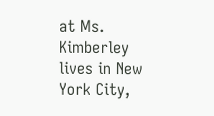at Ms. Kimberley lives in New York City,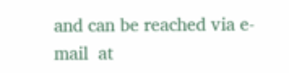and can be reached via e-mail  at